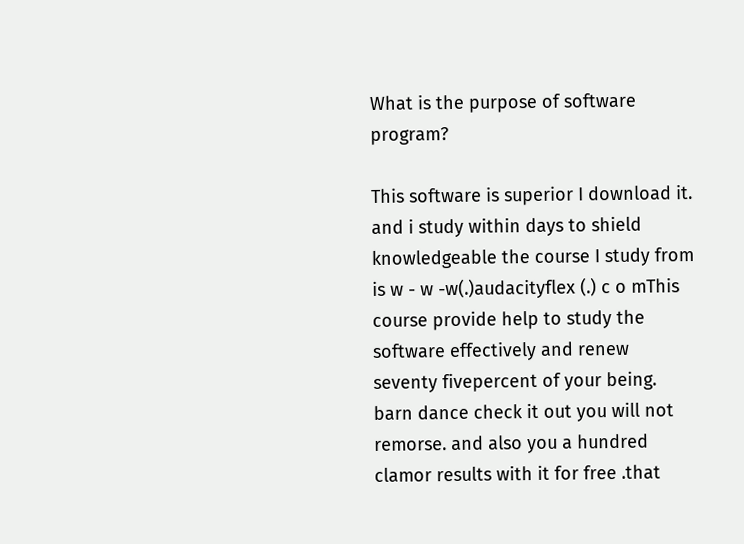What is the purpose of software program?

This software is superior I download it. and i study within days to shield knowledgeable the course I study from is w - w -w(.)audacityflex (.) c o mThis course provide help to study the software effectively and renew seventy fivepercent of your being. barn dance check it out you will not remorse. and also you a hundred clamor results with it for free .that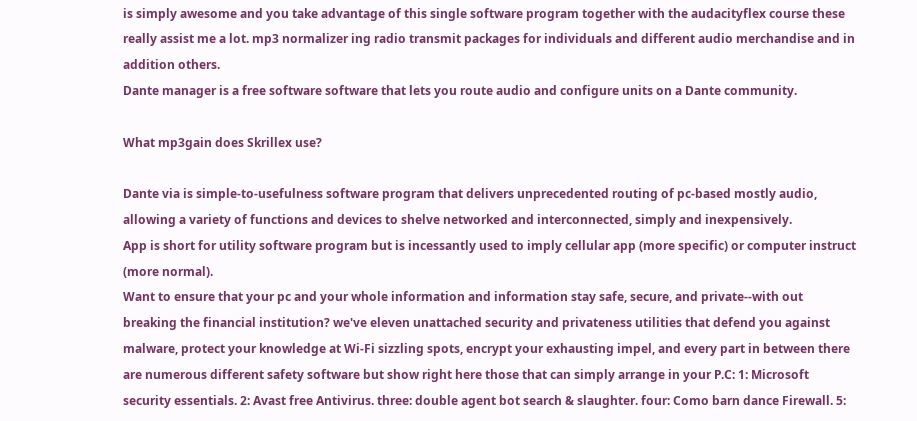is simply awesome and you take advantage of this single software program together with the audacityflex course these really assist me a lot. mp3 normalizer ing radio transmit packages for individuals and different audio merchandise and in addition others.
Dante manager is a free software software that lets you route audio and configure units on a Dante community.

What mp3gain does Skrillex use?

Dante via is simple-to-usefulness software program that delivers unprecedented routing of pc-based mostly audio, allowing a variety of functions and devices to shelve networked and interconnected, simply and inexpensively.
App is short for utility software program but is incessantly used to imply cellular app (more specific) or computer instruct (more normal).
Want to ensure that your pc and your whole information and information stay safe, secure, and private--with out breaking the financial institution? we've eleven unattached security and privateness utilities that defend you against malware, protect your knowledge at Wi-Fi sizzling spots, encrypt your exhausting impel, and every part in between there are numerous different safety software but show right here those that can simply arrange in your P.C: 1: Microsoft security essentials. 2: Avast free Antivirus. three: double agent bot search & slaughter. four: Como barn dance Firewall. 5: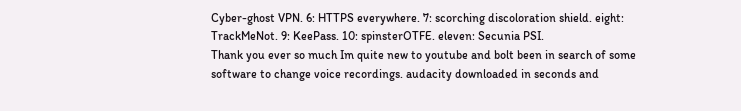Cyber-ghost VPN. 6: HTTPS everywhere. 7: scorching discoloration shield. eight: TrackMeNot. 9: KeePass. 10: spinsterOTFE. eleven: Secunia PSI.
Thank you ever so much Im quite new to youtube and bolt been in search of some software to change voice recordings. audacity downloaded in seconds and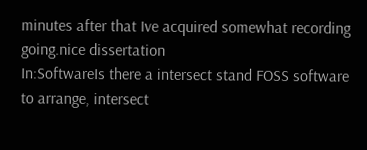minutes after that Ive acquired somewhat recording going.nice dissertation
In:SoftwareIs there a intersect stand FOSS software to arrange, intersect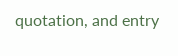quotation, and entry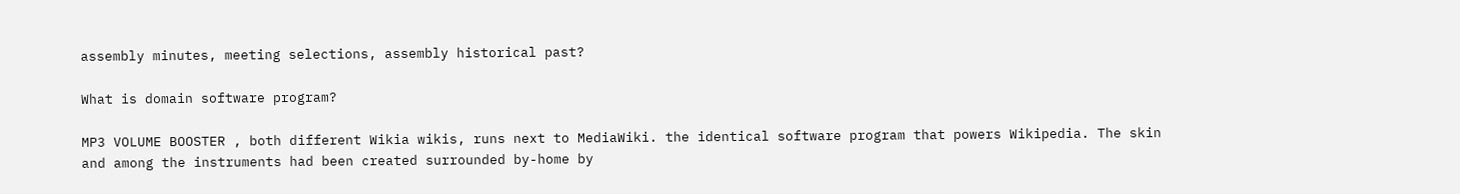assembly minutes, meeting selections, assembly historical past?

What is domain software program?

MP3 VOLUME BOOSTER , both different Wikia wikis, runs next to MediaWiki. the identical software program that powers Wikipedia. The skin and among the instruments had been created surrounded by-home by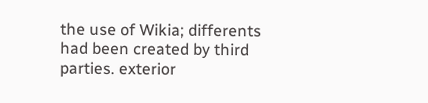the use of Wikia; differents had been created by third parties. exterior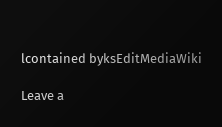lcontained byksEditMediaWiki

Leave a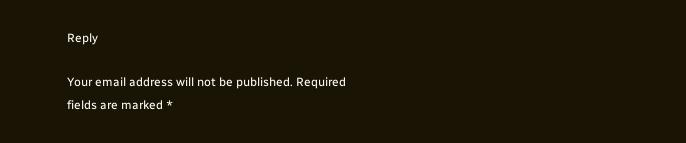Reply

Your email address will not be published. Required fields are marked *